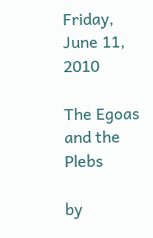Friday, June 11, 2010

The Egoas and the Plebs

by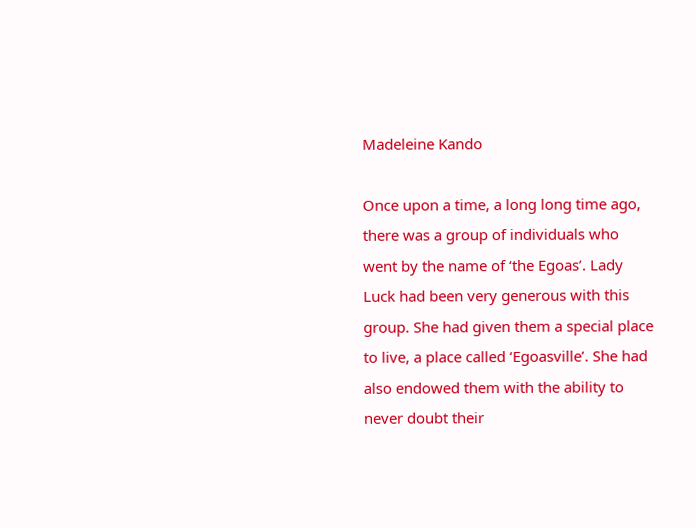Madeleine Kando

Once upon a time, a long long time ago, there was a group of individuals who went by the name of ‘the Egoas’. Lady Luck had been very generous with this group. She had given them a special place to live, a place called ‘Egoasville’. She had also endowed them with the ability to never doubt their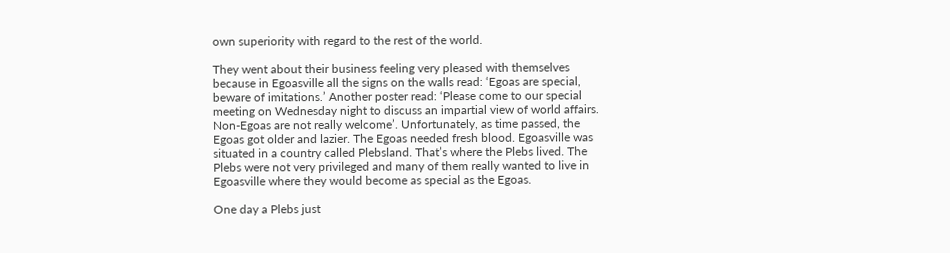own superiority with regard to the rest of the world.

They went about their business feeling very pleased with themselves because in Egoasville all the signs on the walls read: ‘Egoas are special, beware of imitations.’ Another poster read: ‘Please come to our special meeting on Wednesday night to discuss an impartial view of world affairs. Non-Egoas are not really welcome’. Unfortunately, as time passed, the Egoas got older and lazier. The Egoas needed fresh blood. Egoasville was situated in a country called Plebsland. That’s where the Plebs lived. The Plebs were not very privileged and many of them really wanted to live in Egoasville where they would become as special as the Egoas.

One day a Plebs just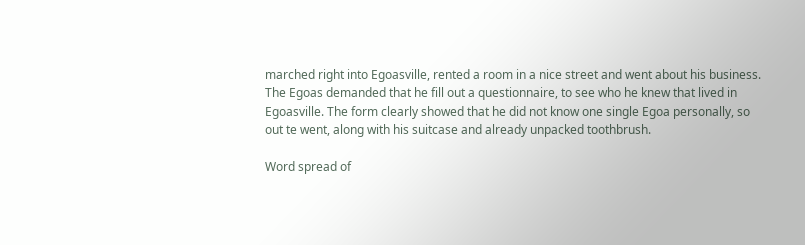marched right into Egoasville, rented a room in a nice street and went about his business. The Egoas demanded that he fill out a questionnaire, to see who he knew that lived in Egoasville. The form clearly showed that he did not know one single Egoa personally, so out te went, along with his suitcase and already unpacked toothbrush.

Word spread of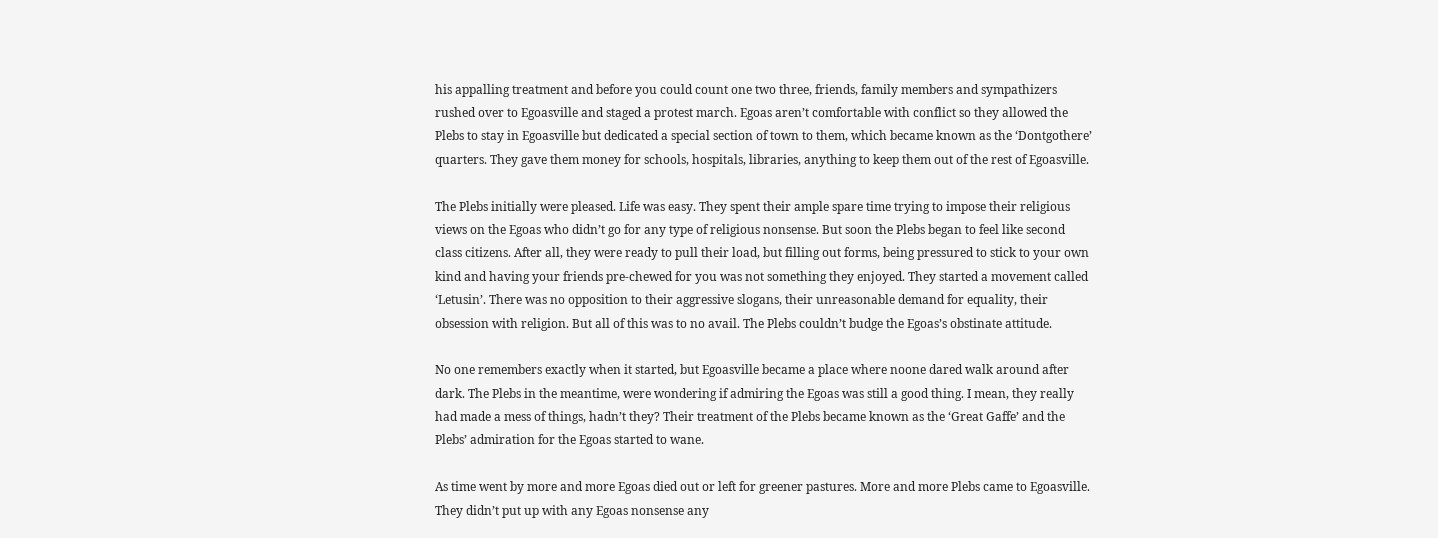his appalling treatment and before you could count one two three, friends, family members and sympathizers rushed over to Egoasville and staged a protest march. Egoas aren’t comfortable with conflict so they allowed the Plebs to stay in Egoasville but dedicated a special section of town to them, which became known as the ‘Dontgothere’ quarters. They gave them money for schools, hospitals, libraries, anything to keep them out of the rest of Egoasville.

The Plebs initially were pleased. Life was easy. They spent their ample spare time trying to impose their religious views on the Egoas who didn’t go for any type of religious nonsense. But soon the Plebs began to feel like second class citizens. After all, they were ready to pull their load, but filling out forms, being pressured to stick to your own kind and having your friends pre-chewed for you was not something they enjoyed. They started a movement called ‘Letusin’. There was no opposition to their aggressive slogans, their unreasonable demand for equality, their obsession with religion. But all of this was to no avail. The Plebs couldn’t budge the Egoas’s obstinate attitude.

No one remembers exactly when it started, but Egoasville became a place where noone dared walk around after dark. The Plebs in the meantime, were wondering if admiring the Egoas was still a good thing. I mean, they really had made a mess of things, hadn’t they? Their treatment of the Plebs became known as the ‘Great Gaffe’ and the Plebs’ admiration for the Egoas started to wane.

As time went by more and more Egoas died out or left for greener pastures. More and more Plebs came to Egoasville. They didn’t put up with any Egoas nonsense any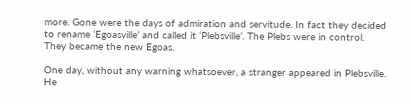more. Gone were the days of admiration and servitude. In fact they decided to rename ‘Egoasville’ and called it ‘Plebsville’. The Plebs were in control. They became the new Egoas.

One day, without any warning whatsoever, a stranger appeared in Plebsville. He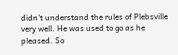didn’t understand the rules of Plebsville very well. He was used to go as he pleased. So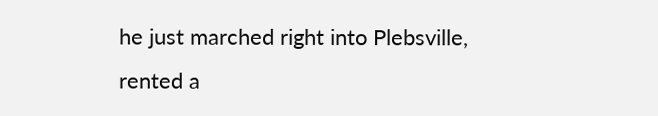he just marched right into Plebsville, rented a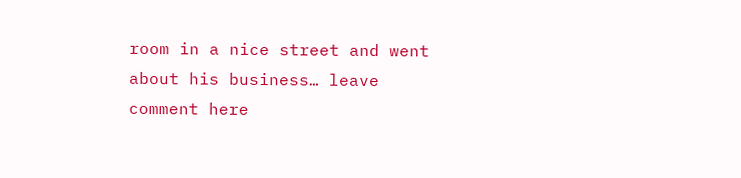room in a nice street and went about his business… leave comment here